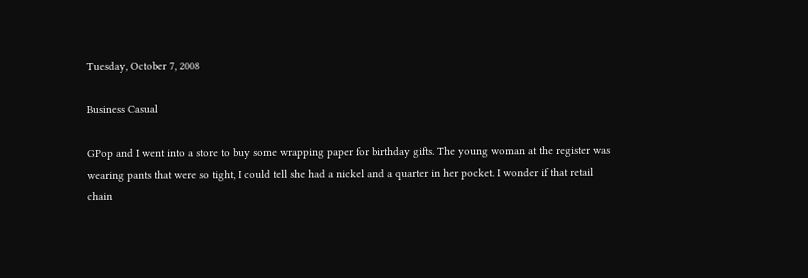Tuesday, October 7, 2008

Business Casual

GPop and I went into a store to buy some wrapping paper for birthday gifts. The young woman at the register was wearing pants that were so tight, I could tell she had a nickel and a quarter in her pocket. I wonder if that retail chain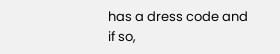has a dress code and if so,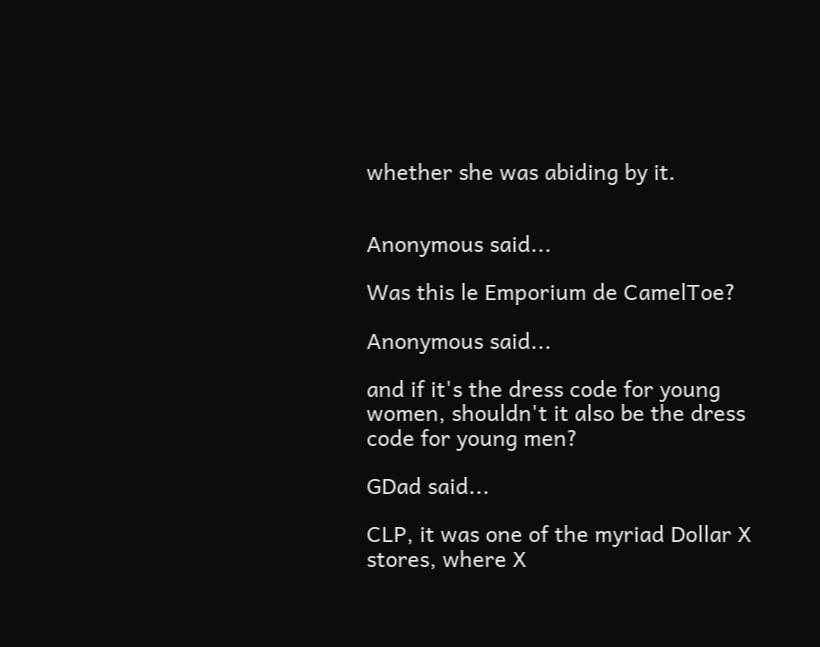whether she was abiding by it.


Anonymous said...

Was this le Emporium de CamelToe?

Anonymous said...

and if it's the dress code for young women, shouldn't it also be the dress code for young men?

GDad said...

CLP, it was one of the myriad Dollar X stores, where X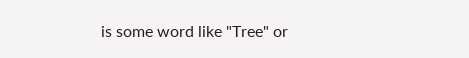is some word like "Tree" or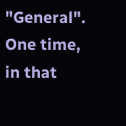"General". One time, in that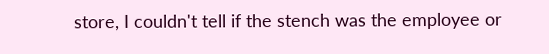store, I couldn't tell if the stench was the employee or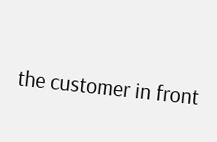the customer in front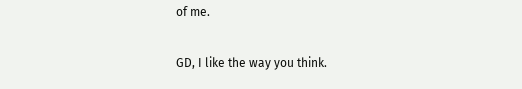of me.

GD, I like the way you think.